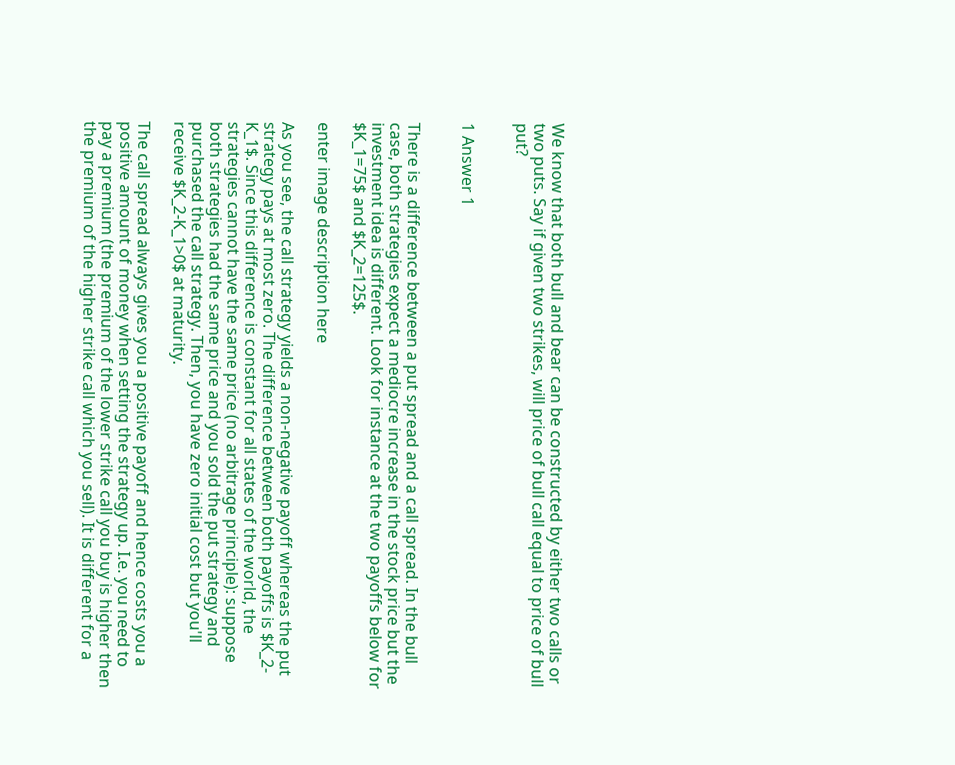We know that both bull and bear can be constructed by either two calls or two puts. Say if given two strikes, will price of bull call equal to price of bull put?


1 Answer 1


There is a difference between a put spread and a call spread. In the bull case, both strategies expect a mediocre increase in the stock price but the investment idea is different. Look for instance at the two payoffs below for $K_1=75$ and $K_2=125$.

enter image description here

As you see, the call strategy yields a non-negative payoff whereas the put strategy pays at most zero. The difference between both payoffs is $K_2-K_1$. Since this difference is constant for all states of the world, the strategies cannot have the same price (no arbitrage principle): suppose both strategies had the same price and you sold the put strategy and purchased the call strategy. Then, you have zero initial cost but you'll receive $K_2-K_1>0$ at maturity.

The call spread always gives you a positive payoff and hence costs you a positive amount of money when setting the strategy up. I.e. you need to pay a premium (the premium of the lower strike call you buy is higher then the premium of the higher strike call which you sell). It is different for a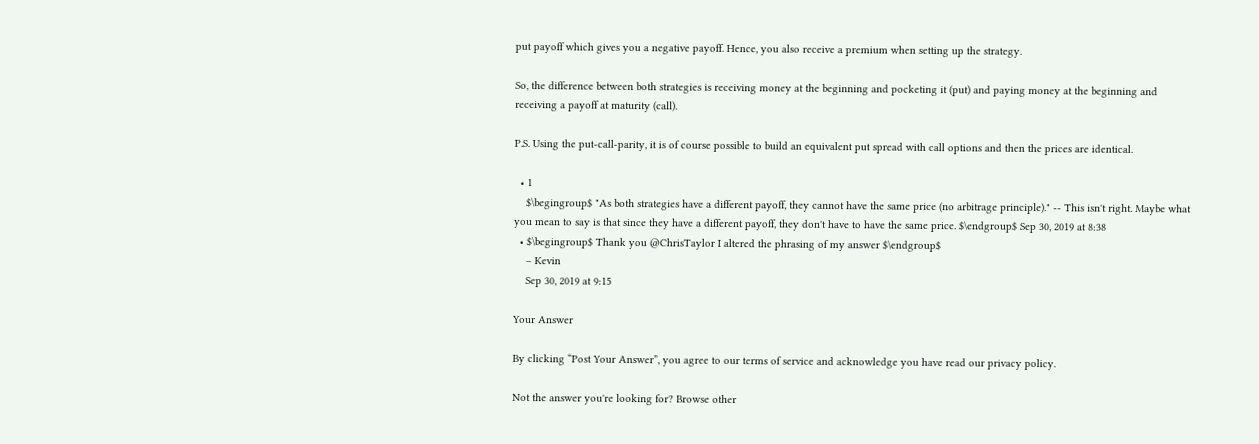put payoff which gives you a negative payoff. Hence, you also receive a premium when setting up the strategy.

So, the difference between both strategies is receiving money at the beginning and pocketing it (put) and paying money at the beginning and receiving a payoff at maturity (call).

P.S. Using the put-call-parity, it is of course possible to build an equivalent put spread with call options and then the prices are identical.

  • 1
    $\begingroup$ "As both strategies have a different payoff, they cannot have the same price (no arbitrage principle)." -- This isn't right. Maybe what you mean to say is that since they have a different payoff, they don't have to have the same price. $\endgroup$ Sep 30, 2019 at 8:38
  • $\begingroup$ Thank you @ChrisTaylor I altered the phrasing of my answer $\endgroup$
    – Kevin
    Sep 30, 2019 at 9:15

Your Answer

By clicking “Post Your Answer”, you agree to our terms of service and acknowledge you have read our privacy policy.

Not the answer you're looking for? Browse other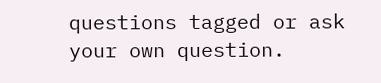questions tagged or ask your own question.